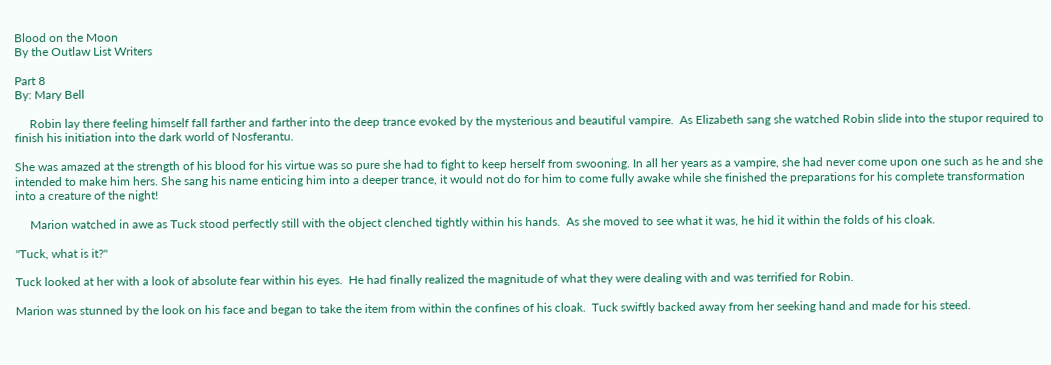Blood on the Moon
By the Outlaw List Writers

Part 8
By: Mary Bell

     Robin lay there feeling himself fall farther and farther into the deep trance evoked by the mysterious and beautiful vampire.  As Elizabeth sang she watched Robin slide into the stupor required to finish his initiation into the dark world of Nosferantu.

She was amazed at the strength of his blood for his virtue was so pure she had to fight to keep herself from swooning. In all her years as a vampire, she had never come upon one such as he and she intended to make him hers. She sang his name enticing him into a deeper trance, it would not do for him to come fully awake while she finished the preparations for his complete transformation into a creature of the night!

     Marion watched in awe as Tuck stood perfectly still with the object clenched tightly within his hands.  As she moved to see what it was, he hid it within the folds of his cloak.

"Tuck, what is it?"

Tuck looked at her with a look of absolute fear within his eyes.  He had finally realized the magnitude of what they were dealing with and was terrified for Robin.

Marion was stunned by the look on his face and began to take the item from within the confines of his cloak.  Tuck swiftly backed away from her seeking hand and made for his steed.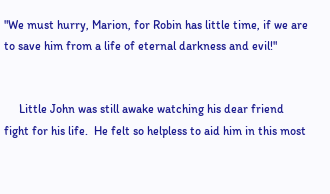"We must hurry, Marion, for Robin has little time, if we are to save him from a life of eternal darkness and evil!"


     Little John was still awake watching his dear friend fight for his life.  He felt so helpless to aid him in this most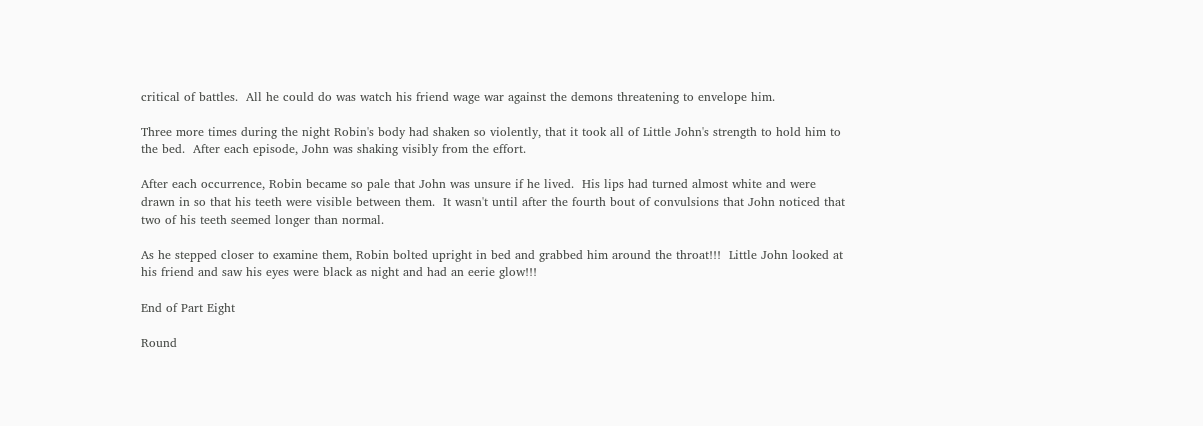critical of battles.  All he could do was watch his friend wage war against the demons threatening to envelope him.

Three more times during the night Robin's body had shaken so violently, that it took all of Little John's strength to hold him to the bed.  After each episode, John was shaking visibly from the effort.

After each occurrence, Robin became so pale that John was unsure if he lived.  His lips had turned almost white and were drawn in so that his teeth were visible between them.  It wasn't until after the fourth bout of convulsions that John noticed that two of his teeth seemed longer than normal.

As he stepped closer to examine them, Robin bolted upright in bed and grabbed him around the throat!!!  Little John looked at his friend and saw his eyes were black as night and had an eerie glow!!!

End of Part Eight

Round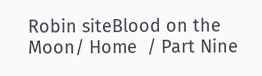Robin siteBlood on the Moon/ Home  / Part Nine